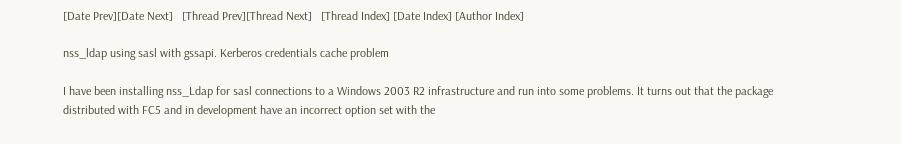[Date Prev][Date Next]   [Thread Prev][Thread Next]   [Thread Index] [Date Index] [Author Index]

nss_ldap using sasl with gssapi. Kerberos credentials cache problem

I have been installing nss_Ldap for sasl connections to a Windows 2003 R2 infrastructure and run into some problems. It turns out that the package distributed with FC5 and in development have an incorrect option set with the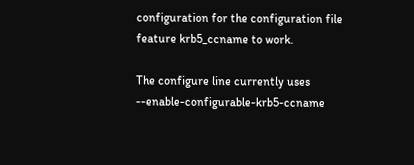configuration for the configuration file feature krb5_ccname to work.

The configure line currently uses --enable-configurable-krb5-ccname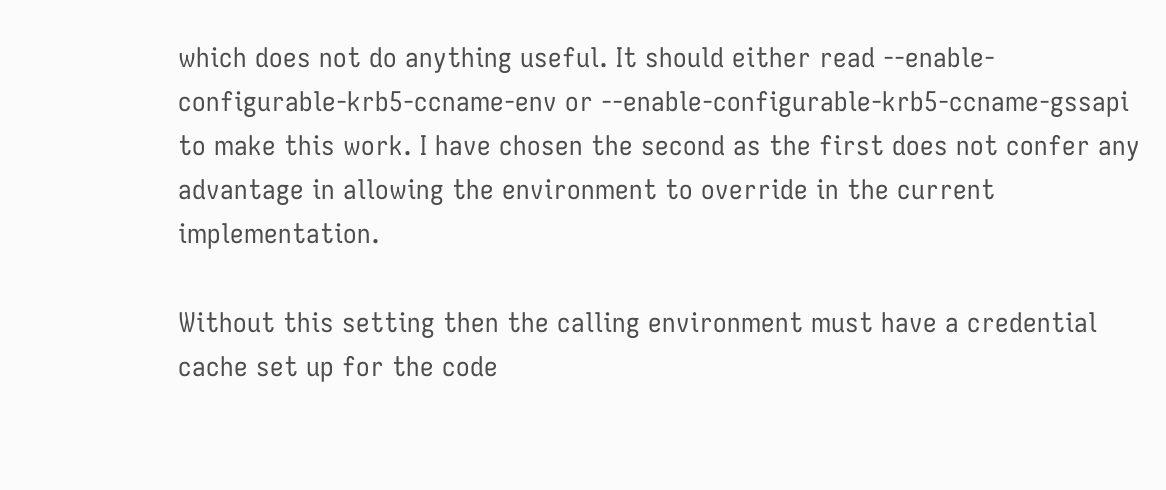which does not do anything useful. It should either read --enable-configurable-krb5-ccname-env or --enable-configurable-krb5-ccname-gssapi to make this work. I have chosen the second as the first does not confer any advantage in allowing the environment to override in the current implementation.

Without this setting then the calling environment must have a credential cache set up for the code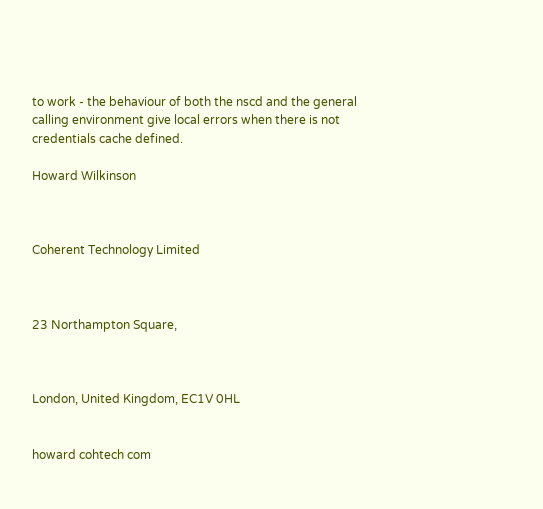to work - the behaviour of both the nscd and the general calling environment give local errors when there is not credentials cache defined.

Howard Wilkinson



Coherent Technology Limited



23 Northampton Square,



London, United Kingdom, EC1V 0HL


howard cohtech com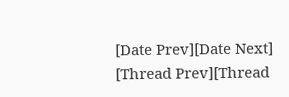[Date Prev][Date Next]   [Thread Prev][Thread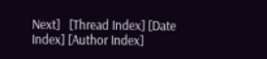Next]   [Thread Index] [Date Index] [Author Index]